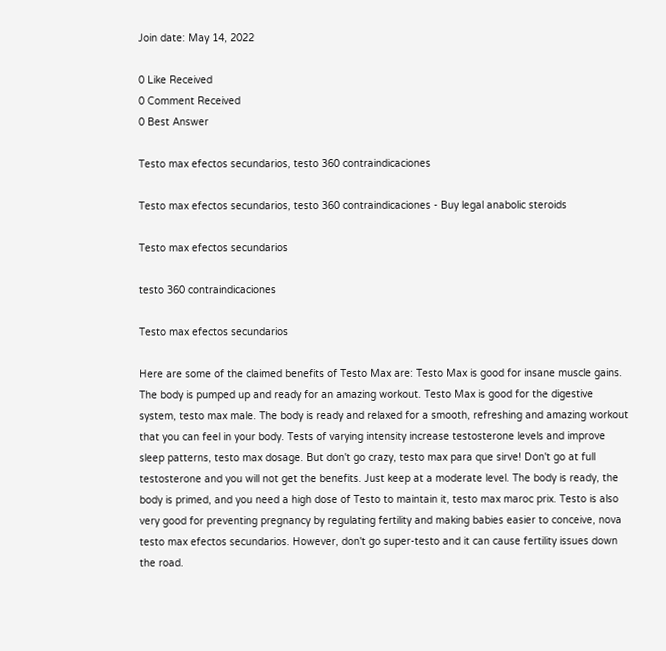Join date: May 14, 2022

0 Like Received
0 Comment Received
0 Best Answer

Testo max efectos secundarios, testo 360 contraindicaciones

Testo max efectos secundarios, testo 360 contraindicaciones - Buy legal anabolic steroids

Testo max efectos secundarios

testo 360 contraindicaciones

Testo max efectos secundarios

Here are some of the claimed benefits of Testo Max are: Testo Max is good for insane muscle gains. The body is pumped up and ready for an amazing workout. Testo Max is good for the digestive system, testo max male. The body is ready and relaxed for a smooth, refreshing and amazing workout that you can feel in your body. Tests of varying intensity increase testosterone levels and improve sleep patterns, testo max dosage. But don't go crazy, testo max para que sirve! Don't go at full testosterone and you will not get the benefits. Just keep at a moderate level. The body is ready, the body is primed, and you need a high dose of Testo to maintain it, testo max maroc prix. Testo is also very good for preventing pregnancy by regulating fertility and making babies easier to conceive, nova testo max efectos secundarios. However, don't go super-testo and it can cause fertility issues down the road.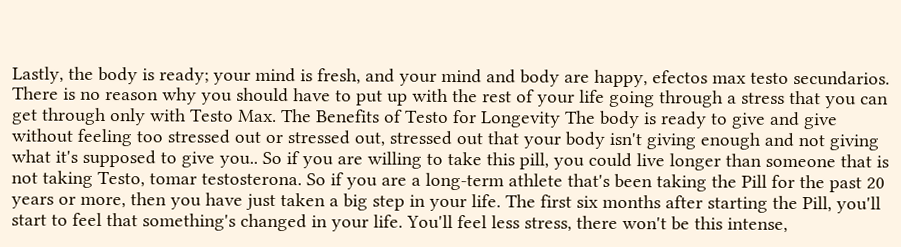Lastly, the body is ready; your mind is fresh, and your mind and body are happy, efectos max testo secundarios. There is no reason why you should have to put up with the rest of your life going through a stress that you can get through only with Testo Max. The Benefits of Testo for Longevity The body is ready to give and give without feeling too stressed out or stressed out, stressed out that your body isn't giving enough and not giving what it's supposed to give you.. So if you are willing to take this pill, you could live longer than someone that is not taking Testo, tomar testosterona. So if you are a long-term athlete that's been taking the Pill for the past 20 years or more, then you have just taken a big step in your life. The first six months after starting the Pill, you'll start to feel that something's changed in your life. You'll feel less stress, there won't be this intense,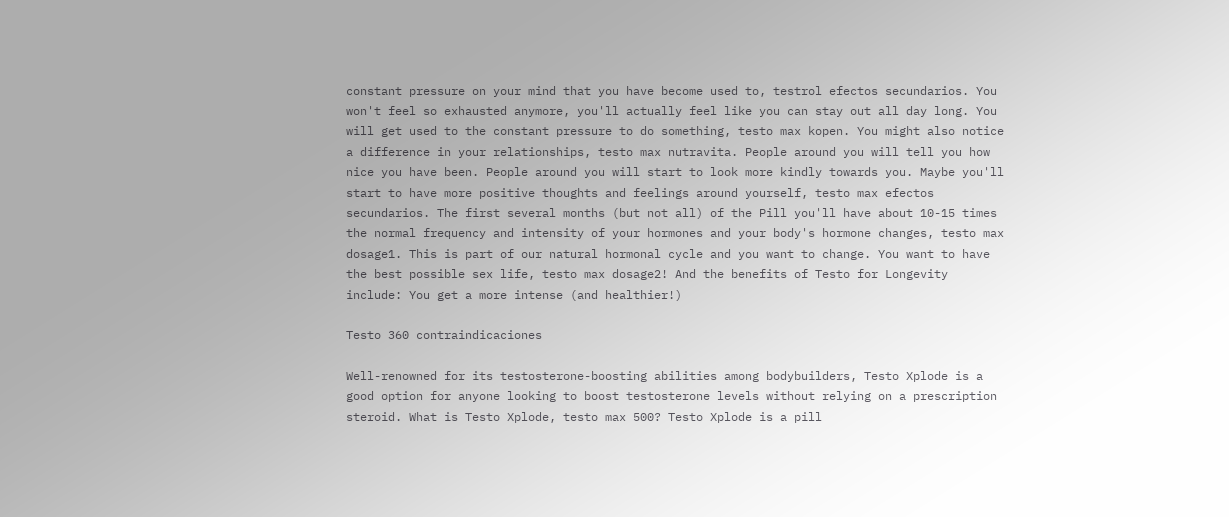constant pressure on your mind that you have become used to, testrol efectos secundarios. You won't feel so exhausted anymore, you'll actually feel like you can stay out all day long. You will get used to the constant pressure to do something, testo max kopen. You might also notice a difference in your relationships, testo max nutravita. People around you will tell you how nice you have been. People around you will start to look more kindly towards you. Maybe you'll start to have more positive thoughts and feelings around yourself, testo max efectos secundarios. The first several months (but not all) of the Pill you'll have about 10-15 times the normal frequency and intensity of your hormones and your body's hormone changes, testo max dosage1. This is part of our natural hormonal cycle and you want to change. You want to have the best possible sex life, testo max dosage2! And the benefits of Testo for Longevity include: You get a more intense (and healthier!)

Testo 360 contraindicaciones

Well-renowned for its testosterone-boosting abilities among bodybuilders, Testo Xplode is a good option for anyone looking to boost testosterone levels without relying on a prescription steroid. What is Testo Xplode, testo max 500? Testo Xplode is a pill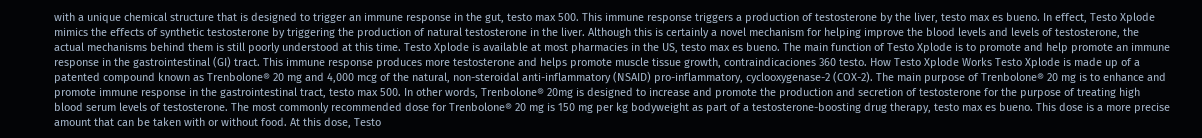with a unique chemical structure that is designed to trigger an immune response in the gut, testo max 500. This immune response triggers a production of testosterone by the liver, testo max es bueno. In effect, Testo Xplode mimics the effects of synthetic testosterone by triggering the production of natural testosterone in the liver. Although this is certainly a novel mechanism for helping improve the blood levels and levels of testosterone, the actual mechanisms behind them is still poorly understood at this time. Testo Xplode is available at most pharmacies in the US, testo max es bueno. The main function of Testo Xplode is to promote and help promote an immune response in the gastrointestinal (GI) tract. This immune response produces more testosterone and helps promote muscle tissue growth, contraindicaciones 360 testo. How Testo Xplode Works Testo Xplode is made up of a patented compound known as Trenbolone® 20 mg and 4,000 mcg of the natural, non-steroidal anti-inflammatory (NSAID) pro-inflammatory, cyclooxygenase-2 (COX-2). The main purpose of Trenbolone® 20 mg is to enhance and promote immune response in the gastrointestinal tract, testo max 500. In other words, Trenbolone® 20mg is designed to increase and promote the production and secretion of testosterone for the purpose of treating high blood serum levels of testosterone. The most commonly recommended dose for Trenbolone® 20 mg is 150 mg per kg bodyweight as part of a testosterone-boosting drug therapy, testo max es bueno. This dose is a more precise amount that can be taken with or without food. At this dose, Testo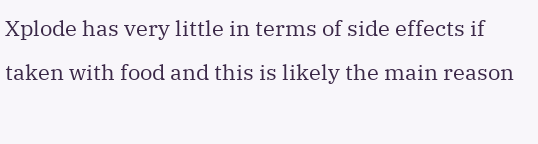Xplode has very little in terms of side effects if taken with food and this is likely the main reason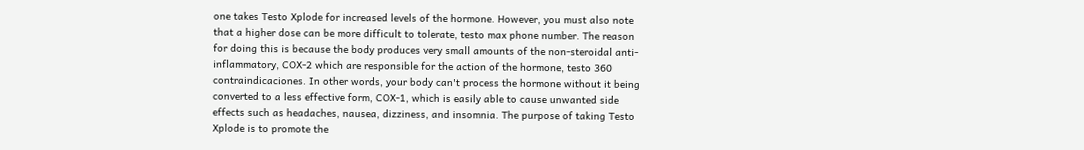one takes Testo Xplode for increased levels of the hormone. However, you must also note that a higher dose can be more difficult to tolerate, testo max phone number. The reason for doing this is because the body produces very small amounts of the non-steroidal anti-inflammatory, COX-2 which are responsible for the action of the hormone, testo 360 contraindicaciones. In other words, your body can't process the hormone without it being converted to a less effective form, COX-1, which is easily able to cause unwanted side effects such as headaches, nausea, dizziness, and insomnia. The purpose of taking Testo Xplode is to promote the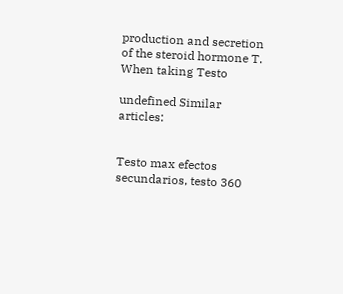production and secretion of the steroid hormone T. When taking Testo

undefined Similar articles:


Testo max efectos secundarios, testo 360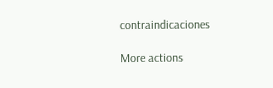contraindicaciones

More actions